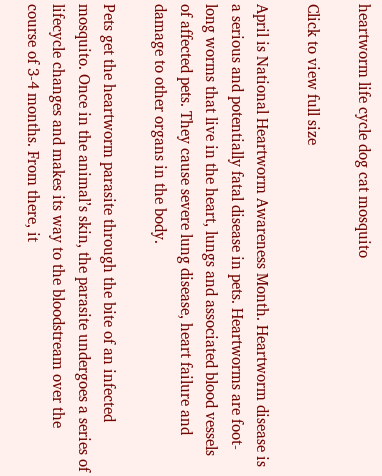heartworm life cycle dog cat mosquito

Click to view full size

April is National Heartworm Awareness Month. Heartworm disease is a serious and potentially fatal disease in pets. Heartworms are foot-long worms that live in the heart, lungs and associated blood vessels of affected pets. They cause severe lung disease, heart failure and damage to other organs in the body.

Pets get the heartworm parasite through the bite of an infected mosquito. Once in the animal’s skin, the parasite undergoes a series of lifecycle changes and makes its way to the bloodstream over the course of 3-4 months. From there, it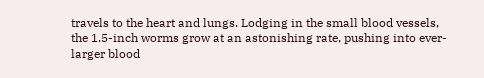travels to the heart and lungs. Lodging in the small blood vessels, the 1.5-inch worms grow at an astonishing rate, pushing into ever-larger blood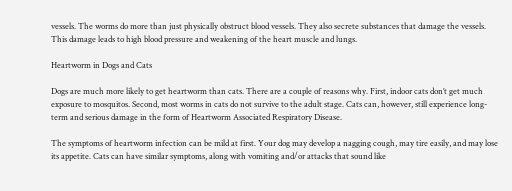vessels. The worms do more than just physically obstruct blood vessels. They also secrete substances that damage the vessels. This damage leads to high blood pressure and weakening of the heart muscle and lungs.

Heartworm in Dogs and Cats

Dogs are much more likely to get heartworm than cats. There are a couple of reasons why. First, indoor cats don’t get much exposure to mosquitos. Second, most worms in cats do not survive to the adult stage. Cats can, however, still experience long-term and serious damage in the form of Heartworm Associated Respiratory Disease.

The symptoms of heartworm infection can be mild at first. Your dog may develop a nagging cough, may tire easily, and may lose its appetite. Cats can have similar symptoms, along with vomiting and/or attacks that sound like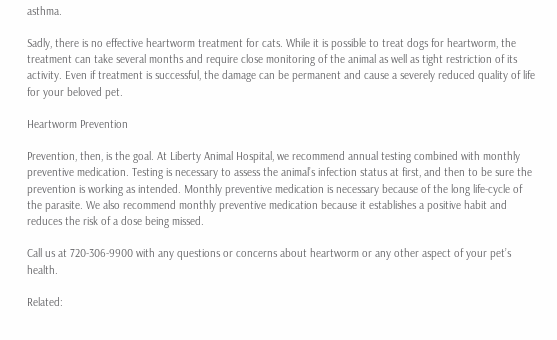asthma.

Sadly, there is no effective heartworm treatment for cats. While it is possible to treat dogs for heartworm, the treatment can take several months and require close monitoring of the animal as well as tight restriction of its activity. Even if treatment is successful, the damage can be permanent and cause a severely reduced quality of life for your beloved pet.

Heartworm Prevention

Prevention, then, is the goal. At Liberty Animal Hospital, we recommend annual testing combined with monthly preventive medication. Testing is necessary to assess the animal’s infection status at first, and then to be sure the prevention is working as intended. Monthly preventive medication is necessary because of the long life-cycle of the parasite. We also recommend monthly preventive medication because it establishes a positive habit and reduces the risk of a dose being missed.

Call us at 720-306-9900 with any questions or concerns about heartworm or any other aspect of your pet’s health.

Related: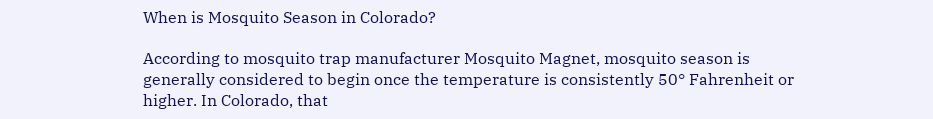When is Mosquito Season in Colorado?

According to mosquito trap manufacturer Mosquito Magnet, mosquito season is generally considered to begin once the temperature is consistently 50° Fahrenheit or higher. In Colorado, that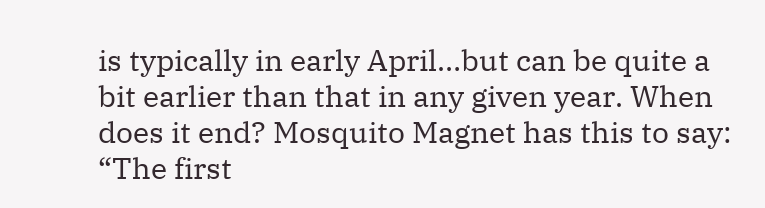is typically in early April…but can be quite a bit earlier than that in any given year. When does it end? Mosquito Magnet has this to say: “The first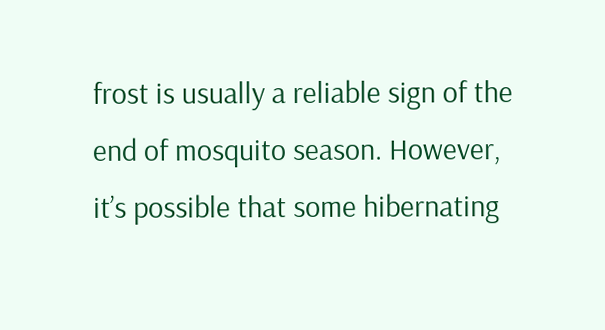frost is usually a reliable sign of the end of mosquito season. However, it’s possible that some hibernating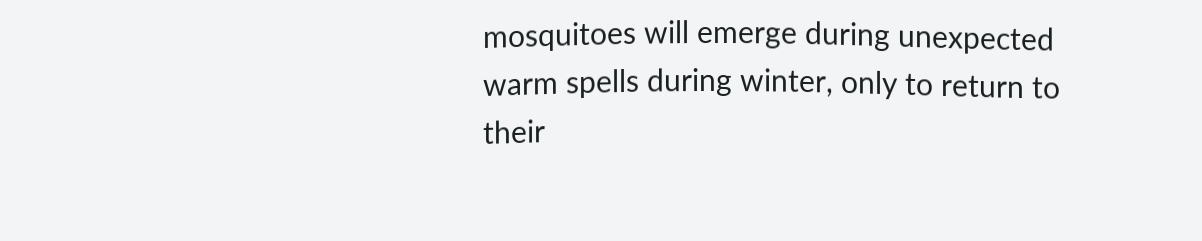mosquitoes will emerge during unexpected warm spells during winter, only to return to their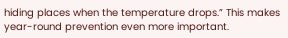hiding places when the temperature drops.” This makes year-round prevention even more important.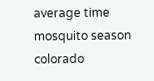average time mosquito season colorado